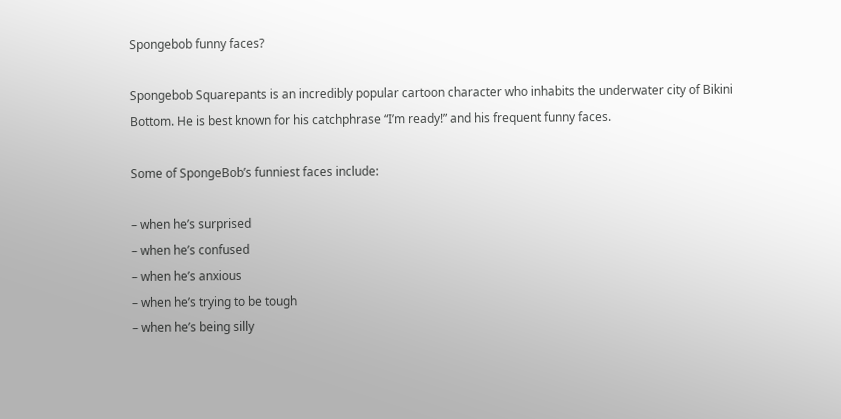Spongebob funny faces?

Spongebob Squarepants is an incredibly popular cartoon character who inhabits the underwater city of Bikini Bottom. He is best known for his catchphrase “I’m ready!” and his frequent funny faces.

Some of SpongeBob’s funniest faces include:

– when he’s surprised
– when he’s confused
– when he’s anxious
– when he’s trying to be tough
– when he’s being silly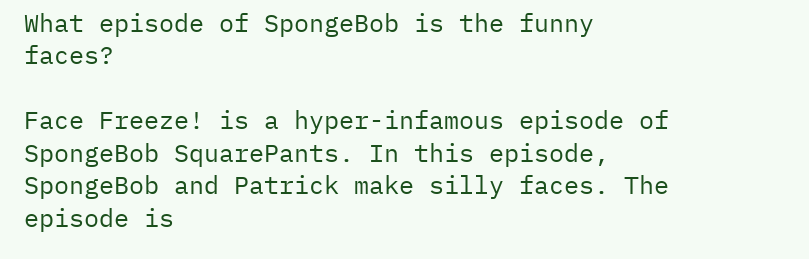What episode of SpongeBob is the funny faces?

Face Freeze! is a hyper-infamous episode of SpongeBob SquarePants. In this episode, SpongeBob and Patrick make silly faces. The episode is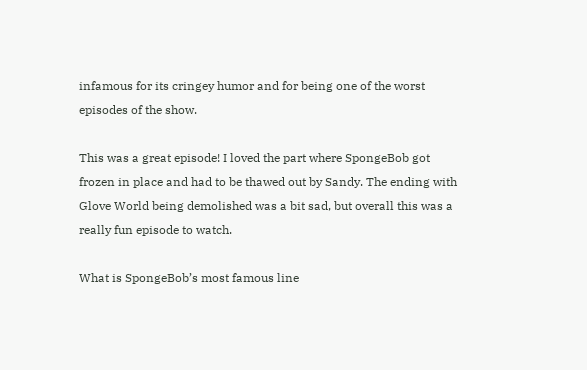infamous for its cringey humor and for being one of the worst episodes of the show.

This was a great episode! I loved the part where SpongeBob got frozen in place and had to be thawed out by Sandy. The ending with Glove World being demolished was a bit sad, but overall this was a really fun episode to watch.

What is SpongeBob’s most famous line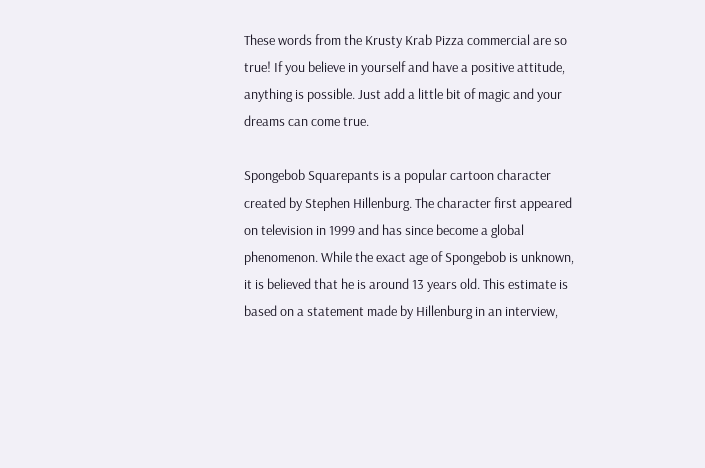These words from the Krusty Krab Pizza commercial are so true! If you believe in yourself and have a positive attitude, anything is possible. Just add a little bit of magic and your dreams can come true.

Spongebob Squarepants is a popular cartoon character created by Stephen Hillenburg. The character first appeared on television in 1999 and has since become a global phenomenon. While the exact age of Spongebob is unknown, it is believed that he is around 13 years old. This estimate is based on a statement made by Hillenburg in an interview,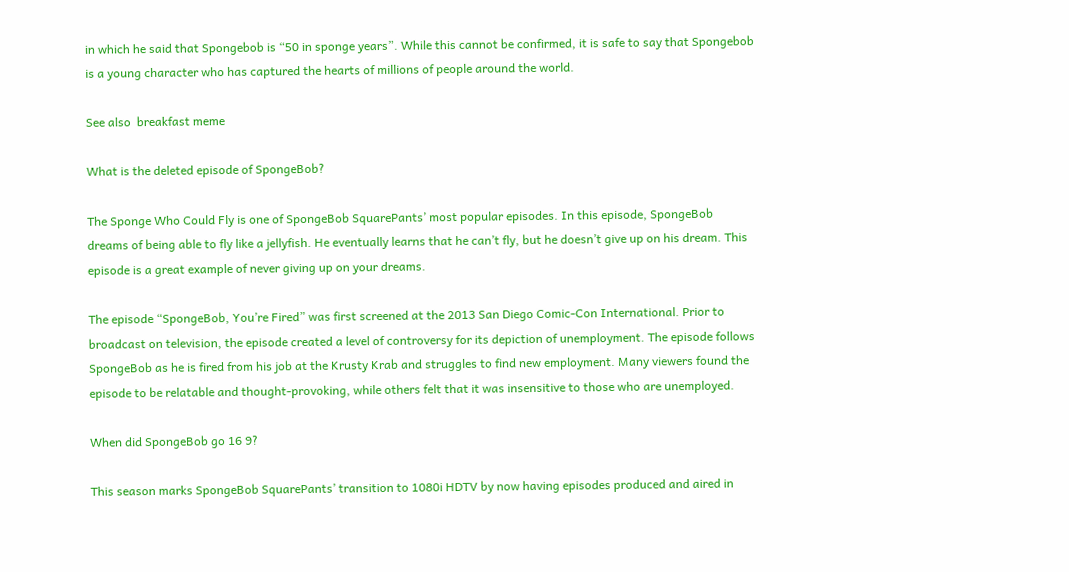in which he said that Spongebob is “50 in sponge years”. While this cannot be confirmed, it is safe to say that Spongebob is a young character who has captured the hearts of millions of people around the world.

See also  breakfast meme

What is the deleted episode of SpongeBob?

The Sponge Who Could Fly is one of SpongeBob SquarePants’ most popular episodes. In this episode, SpongeBob dreams of being able to fly like a jellyfish. He eventually learns that he can’t fly, but he doesn’t give up on his dream. This episode is a great example of never giving up on your dreams.

The episode “SpongeBob, You’re Fired” was first screened at the 2013 San Diego Comic-Con International. Prior to broadcast on television, the episode created a level of controversy for its depiction of unemployment. The episode follows SpongeBob as he is fired from his job at the Krusty Krab and struggles to find new employment. Many viewers found the episode to be relatable and thought-provoking, while others felt that it was insensitive to those who are unemployed.

When did SpongeBob go 16 9?

This season marks SpongeBob SquarePants’ transition to 1080i HDTV by now having episodes produced and aired in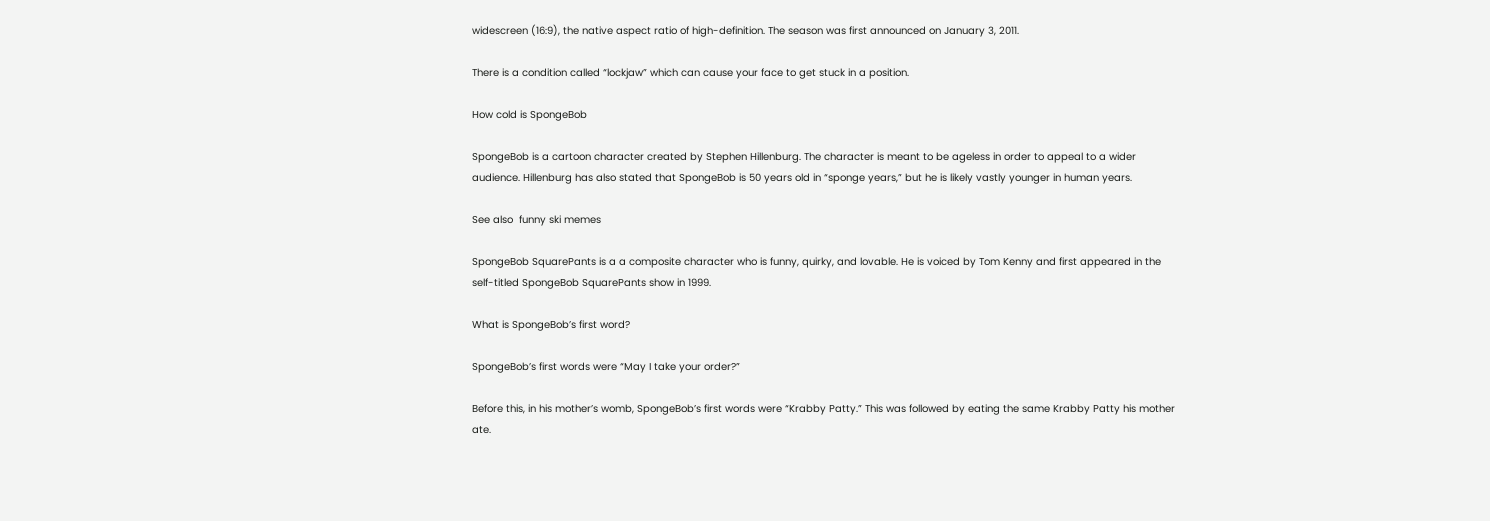widescreen (16:9), the native aspect ratio of high-definition. The season was first announced on January 3, 2011.

There is a condition called “lockjaw” which can cause your face to get stuck in a position.

How cold is SpongeBob

SpongeBob is a cartoon character created by Stephen Hillenburg. The character is meant to be ageless in order to appeal to a wider audience. Hillenburg has also stated that SpongeBob is 50 years old in “sponge years,” but he is likely vastly younger in human years.

See also  funny ski memes

SpongeBob SquarePants is a a composite character who is funny, quirky, and lovable. He is voiced by Tom Kenny and first appeared in the self-titled SpongeBob SquarePants show in 1999.

What is SpongeBob’s first word?

SpongeBob’s first words were “May I take your order?”

Before this, in his mother’s womb, SpongeBob’s first words were “Krabby Patty.” This was followed by eating the same Krabby Patty his mother ate.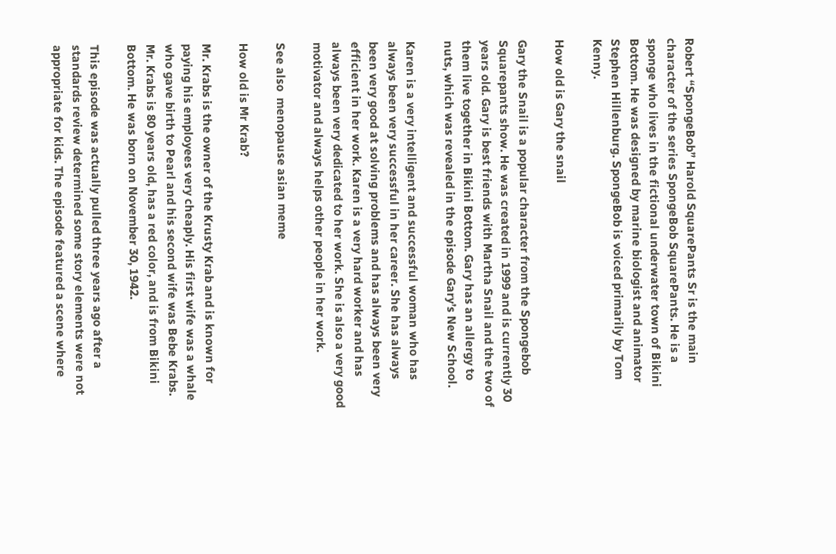Robert “SpongeBob” Harold SquarePants Sr is the main character of the series SpongeBob SquarePants. He is a sponge who lives in the fictional underwater town of Bikini Bottom. He was designed by marine biologist and animator Stephen Hillenburg. SpongeBob is voiced primarily by Tom Kenny.

How old is Gary the snail

Gary the Snail is a popular character from the Spongebob Squarepants show. He was created in 1999 and is currently 30 years old. Gary is best friends with Martha Snail and the two of them live together in Bikini Bottom. Gary has an allergy to nuts, which was revealed in the episode Gary’s New School.

Karen is a very intelligent and successful woman who has always been very successful in her career. She has always been very good at solving problems and has always been very efficient in her work. Karen is a very hard worker and has always been very dedicated to her work. She is also a very good motivator and always helps other people in her work.

See also  menopause asian meme

How old is Mr Krab?

Mr. Krabs is the owner of the Krusty Krab and is known for paying his employees very cheaply. His first wife was a whale who gave birth to Pearl and his second wife was Bebe Krabs. Mr. Krabs is 80 years old, has a red color, and is from Bikini Bottom. He was born on November 30, 1942.

This episode was actually pulled three years ago after a standards review determined some story elements were not appropriate for kids. The episode featured a scene where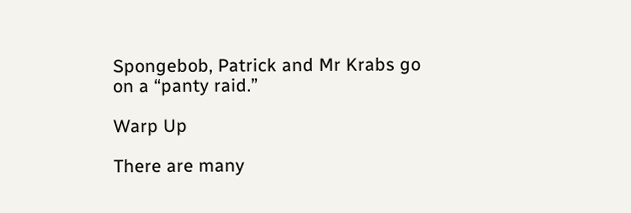Spongebob, Patrick and Mr Krabs go on a “panty raid.”

Warp Up

There are many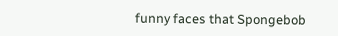funny faces that Spongebob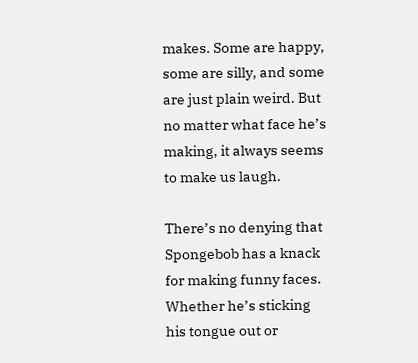makes. Some are happy, some are silly, and some are just plain weird. But no matter what face he’s making, it always seems to make us laugh.

There’s no denying that Spongebob has a knack for making funny faces. Whether he’s sticking his tongue out or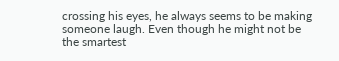crossing his eyes, he always seems to be making someone laugh. Even though he might not be the smartest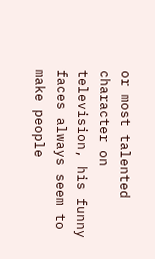or most talented character on television, his funny faces always seem to make people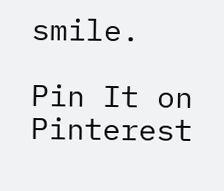smile.

Pin It on Pinterest